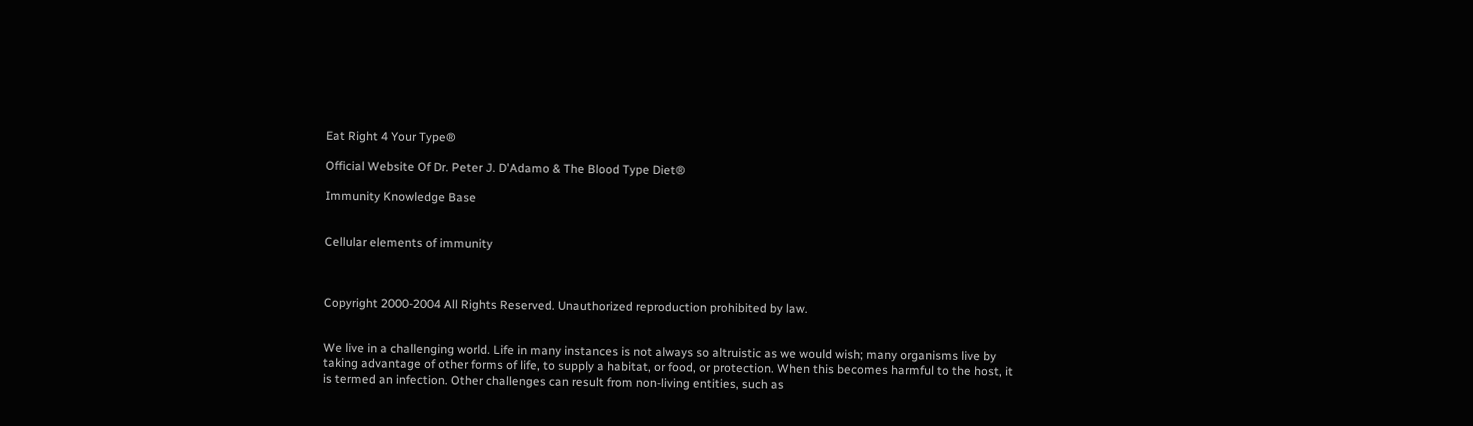Eat Right 4 Your Type®

Official Website Of Dr. Peter J. D'Adamo & The Blood Type Diet®

Immunity Knowledge Base


Cellular elements of immunity



Copyright 2000-2004 All Rights Reserved. Unauthorized reproduction prohibited by law.


We live in a challenging world. Life in many instances is not always so altruistic as we would wish; many organisms live by taking advantage of other forms of life, to supply a habitat, or food, or protection. When this becomes harmful to the host, it is termed an infection. Other challenges can result from non-living entities, such as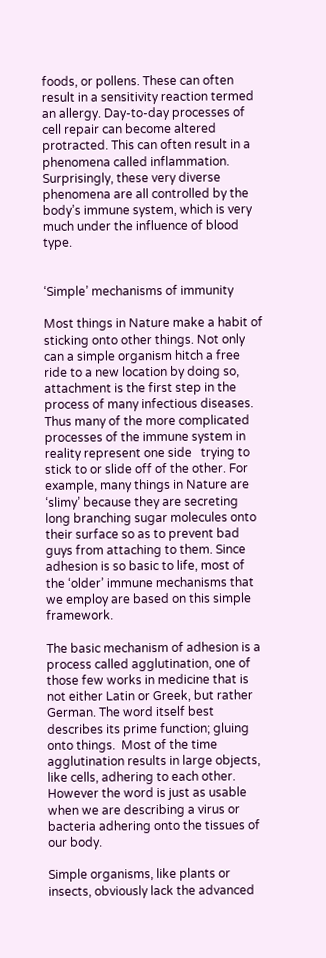foods, or pollens. These can often result in a sensitivity reaction termed an allergy. Day-to-day processes of cell repair can become altered protracted. This can often result in a phenomena called inflammation. Surprisingly, these very diverse phenomena are all controlled by the body’s immune system, which is very much under the influence of blood type.


‘Simple’ mechanisms of immunity

Most things in Nature make a habit of sticking onto other things. Not only can a simple organism hitch a free ride to a new location by doing so, attachment is the first step in the process of many infectious diseases. Thus many of the more complicated processes of the immune system in reality represent one side   trying to stick to or slide off of the other. For example, many things in Nature are ‘slimy’ because they are secreting long branching sugar molecules onto their surface so as to prevent bad guys from attaching to them. Since adhesion is so basic to life, most of the ‘older’ immune mechanisms that we employ are based on this simple framework.

The basic mechanism of adhesion is a process called agglutination, one of those few works in medicine that is not either Latin or Greek, but rather German. The word itself best describes its prime function; gluing onto things.  Most of the time agglutination results in large objects, like cells, adhering to each other. However the word is just as usable when we are describing a virus or bacteria adhering onto the tissues of our body.

Simple organisms, like plants or insects, obviously lack the advanced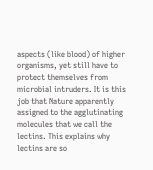aspects (like blood) of higher organisms, yet still have to protect themselves from microbial intruders. It is this job that Nature apparently assigned to the agglutinating molecules that we call the lectins. This explains why lectins are so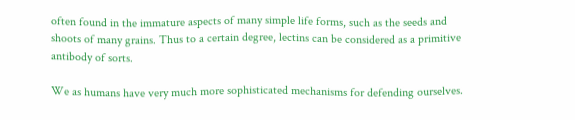often found in the immature aspects of many simple life forms, such as the seeds and shoots of many grains. Thus to a certain degree, lectins can be considered as a primitive antibody of sorts.

We as humans have very much more sophisticated mechanisms for defending ourselves.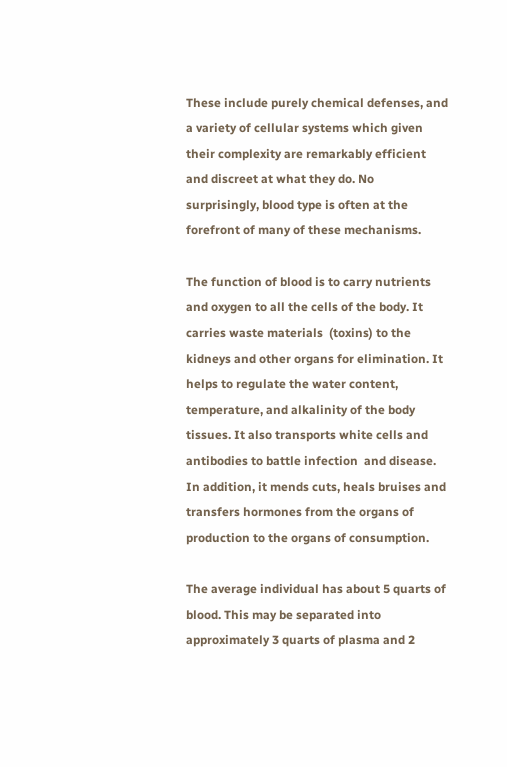These include purely chemical defenses, and a variety of cellular systems which given their complexity are remarkably efficient and discreet at what they do. No surprisingly, blood type is often at the forefront of many of these mechanisms.

The function of blood is to carry nutrients and oxygen to all the cells of the body. It carries waste materials  (toxins) to the kidneys and other organs for elimination. It helps to regulate the water content,  temperature, and alkalinity of the body tissues. It also transports white cells and antibodies to battle infection  and disease. In addition, it mends cuts, heals bruises and transfers hormones from the organs of production to the organs of consumption.

The average individual has about 5 quarts of blood. This may be separated into approximately 3 quarts of plasma and 2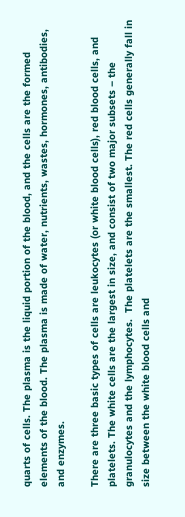quarts of cells. The plasma is the liquid portion of the blood, and the cells are the formed elements of the blood. The plasma is made of water, nutrients, wastes, hormones, antibodies, and enzymes.

There are three basic types of cells are leukocytes (or white blood cells), red blood cells, and platelets. The white cells are the largest in size, and consist of two major subsets – the granulocytes and the lymphocytes.  The platelets are the smallest. The red cells generally fall in size between the white blood cells and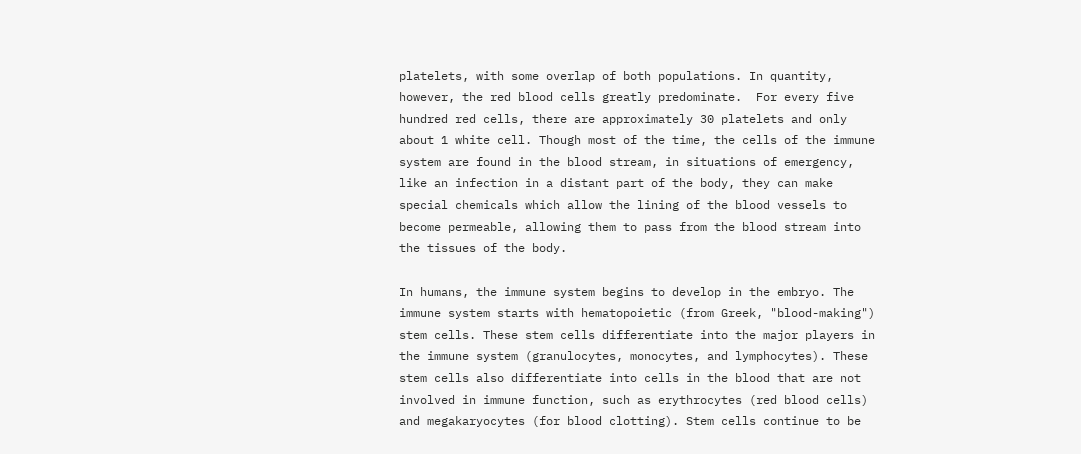platelets, with some overlap of both populations. In quantity, however, the red blood cells greatly predominate.  For every five hundred red cells, there are approximately 30 platelets and only about 1 white cell. Though most of the time, the cells of the immune system are found in the blood stream, in situations of emergency, like an infection in a distant part of the body, they can make special chemicals which allow the lining of the blood vessels to become permeable, allowing them to pass from the blood stream into the tissues of the body.

In humans, the immune system begins to develop in the embryo. The immune system starts with hematopoietic (from Greek, "blood-making") stem cells. These stem cells differentiate into the major players in the immune system (granulocytes, monocytes, and lymphocytes). These stem cells also differentiate into cells in the blood that are not involved in immune function, such as erythrocytes (red blood cells) and megakaryocytes (for blood clotting). Stem cells continue to be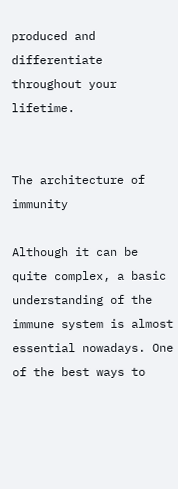produced and differentiate throughout your lifetime.


The architecture of immunity

Although it can be quite complex, a basic understanding of the immune system is almost essential nowadays. One of the best ways to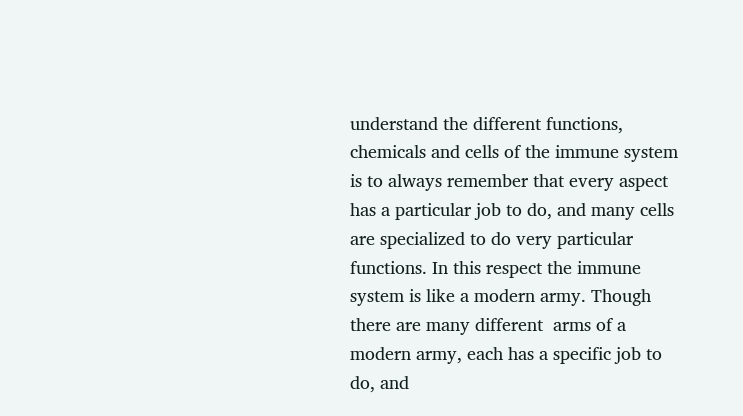understand the different functions, chemicals and cells of the immune system is to always remember that every aspect has a particular job to do, and many cells are specialized to do very particular functions. In this respect the immune system is like a modern army. Though there are many different  arms of a modern army, each has a specific job to do, and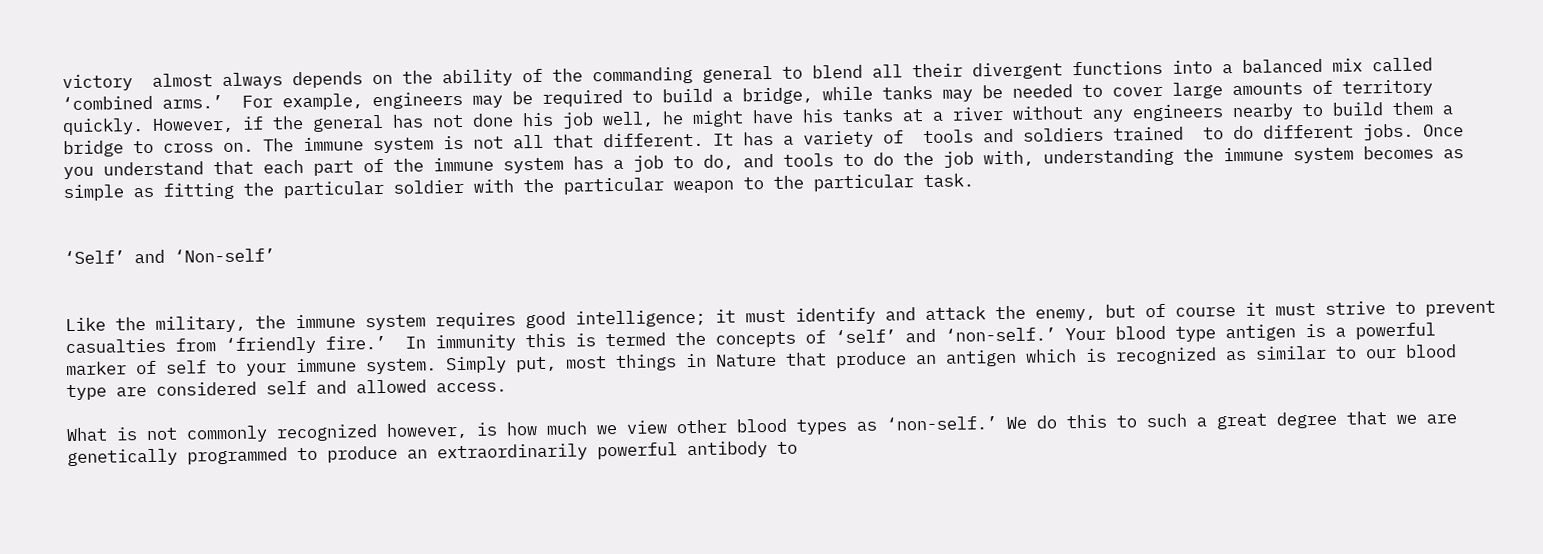victory  almost always depends on the ability of the commanding general to blend all their divergent functions into a balanced mix called ‘combined arms.’  For example, engineers may be required to build a bridge, while tanks may be needed to cover large amounts of territory quickly. However, if the general has not done his job well, he might have his tanks at a river without any engineers nearby to build them a bridge to cross on. The immune system is not all that different. It has a variety of  tools and soldiers trained  to do different jobs. Once you understand that each part of the immune system has a job to do, and tools to do the job with, understanding the immune system becomes as simple as fitting the particular soldier with the particular weapon to the particular task.


‘Self’ and ‘Non-self’


Like the military, the immune system requires good intelligence; it must identify and attack the enemy, but of course it must strive to prevent casualties from ‘friendly fire.’  In immunity this is termed the concepts of ‘self’ and ‘non-self.’ Your blood type antigen is a powerful marker of self to your immune system. Simply put, most things in Nature that produce an antigen which is recognized as similar to our blood type are considered self and allowed access.

What is not commonly recognized however, is how much we view other blood types as ‘non-self.’ We do this to such a great degree that we are genetically programmed to produce an extraordinarily powerful antibody to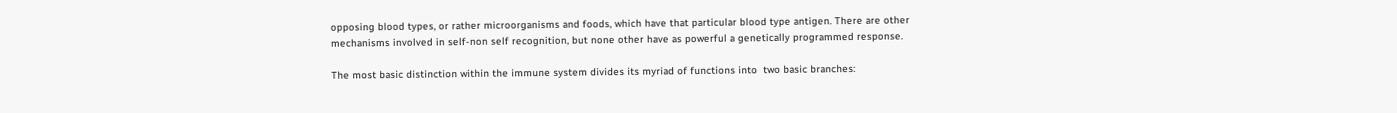opposing blood types, or rather microorganisms and foods, which have that particular blood type antigen. There are other mechanisms involved in self-non self recognition, but none other have as powerful a genetically programmed response.

The most basic distinction within the immune system divides its myriad of functions into  two basic branches: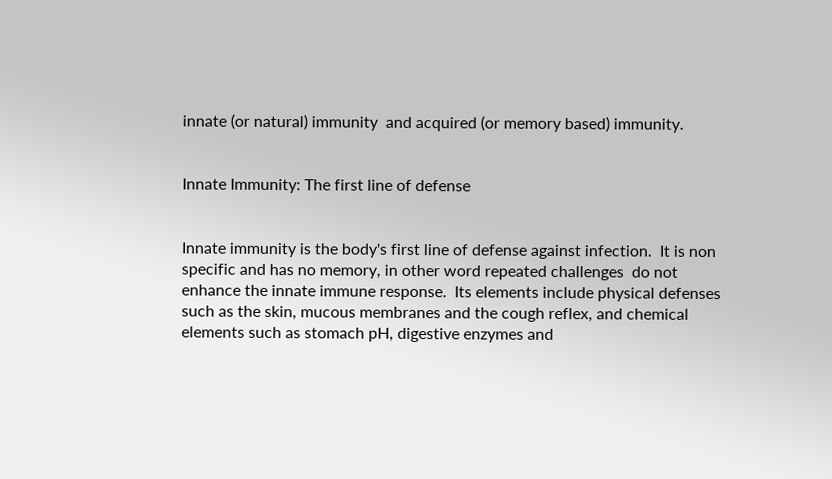innate (or natural) immunity  and acquired (or memory based) immunity.


Innate Immunity: The first line of defense


Innate immunity is the body's first line of defense against infection.  It is non specific and has no memory, in other word repeated challenges  do not enhance the innate immune response.  Its elements include physical defenses such as the skin, mucous membranes and the cough reflex, and chemical elements such as stomach pH, digestive enzymes and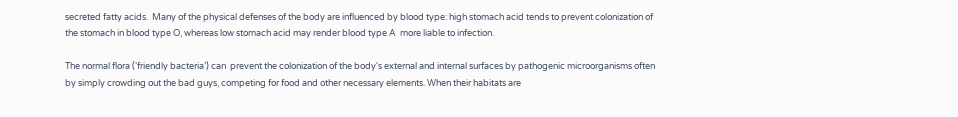secreted fatty acids.  Many of the physical defenses of the body are influenced by blood type: high stomach acid tends to prevent colonization of the stomach in blood type O, whereas low stomach acid may render blood type A  more liable to infection.

The normal flora (‘friendly bacteria’) can  prevent the colonization of the body's external and internal surfaces by pathogenic microorganisms often by simply crowding out the bad guys, competing for food and other necessary elements. When their habitats are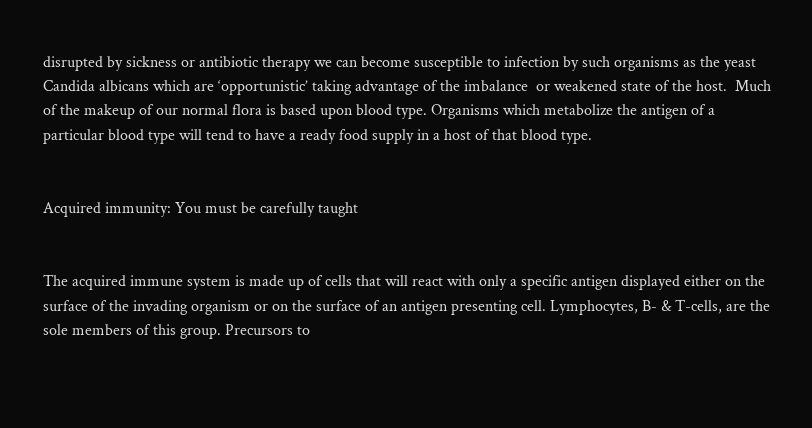disrupted by sickness or antibiotic therapy we can become susceptible to infection by such organisms as the yeast Candida albicans which are ‘opportunistic’ taking advantage of the imbalance  or weakened state of the host.  Much of the makeup of our normal flora is based upon blood type. Organisms which metabolize the antigen of a particular blood type will tend to have a ready food supply in a host of that blood type.


Acquired immunity: You must be carefully taught


The acquired immune system is made up of cells that will react with only a specific antigen displayed either on the surface of the invading organism or on the surface of an antigen presenting cell. Lymphocytes, B- & T-cells, are the sole members of this group. Precursors to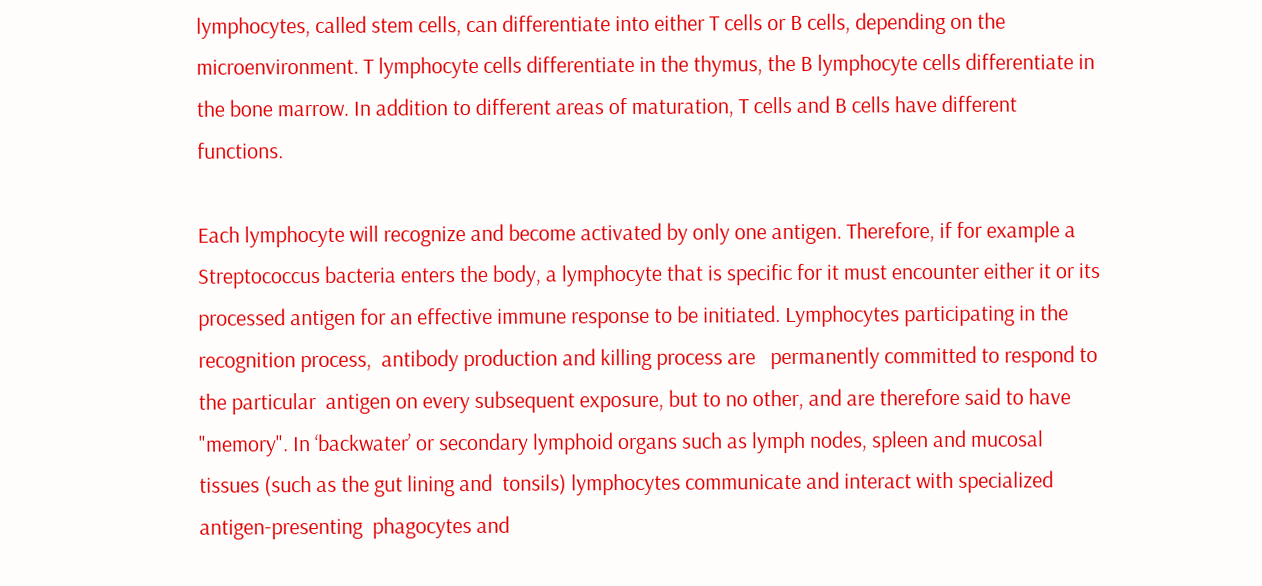lymphocytes, called stem cells, can differentiate into either T cells or B cells, depending on the microenvironment. T lymphocyte cells differentiate in the thymus, the B lymphocyte cells differentiate in the bone marrow. In addition to different areas of maturation, T cells and B cells have different functions.

Each lymphocyte will recognize and become activated by only one antigen. Therefore, if for example a Streptococcus bacteria enters the body, a lymphocyte that is specific for it must encounter either it or its processed antigen for an effective immune response to be initiated. Lymphocytes participating in the recognition process,  antibody production and killing process are   permanently committed to respond to the particular  antigen on every subsequent exposure, but to no other, and are therefore said to have "memory". In ‘backwater’ or secondary lymphoid organs such as lymph nodes, spleen and mucosal  tissues (such as the gut lining and  tonsils) lymphocytes communicate and interact with specialized antigen-presenting  phagocytes and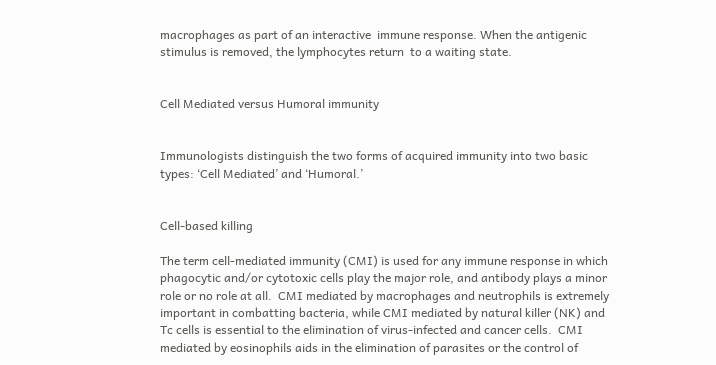macrophages as part of an interactive  immune response. When the antigenic stimulus is removed, the lymphocytes return  to a waiting state.


Cell Mediated versus Humoral immunity


Immunologists distinguish the two forms of acquired immunity into two basic types: ‘Cell Mediated’ and ‘Humoral.’


Cell-based killing

The term cell-mediated immunity (CMI) is used for any immune response in which phagocytic and/or cytotoxic cells play the major role, and antibody plays a minor role or no role at all.  CMI mediated by macrophages and neutrophils is extremely important in combatting bacteria, while CMI mediated by natural killer (NK) and Tc cells is essential to the elimination of virus-infected and cancer cells.  CMI mediated by eosinophils aids in the elimination of parasites or the control of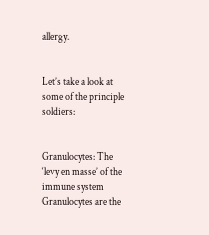allergy.


Let’s take a look at some of the principle soldiers:


Granulocytes: The ‘levy en masse’ of the immune system Granulocytes are the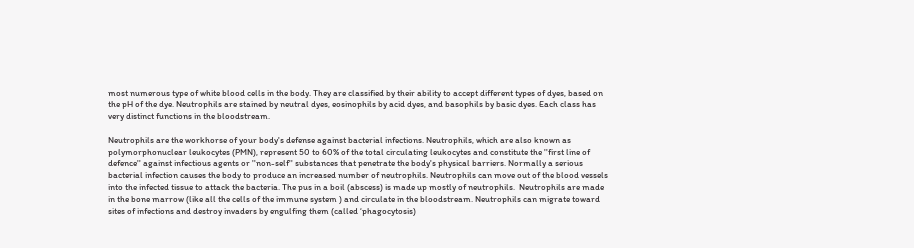most numerous type of white blood cells in the body. They are classified by their ability to accept different types of dyes, based on the pH of the dye. Neutrophils are stained by neutral dyes, eosinophils by acid dyes, and basophils by basic dyes. Each class has very distinct functions in the bloodstream.

Neutrophils are the workhorse of your body's defense against bacterial infections. Neutrophils, which are also known as polymorphonuclear leukocytes (PMN), represent 50 to 60% of the total circulating leukocytes and constitute the ''first line of defence'' against infectious agents or ''non-self'' substances that penetrate the body's physical barriers. Normally a serious bacterial infection causes the body to produce an increased number of neutrophils. Neutrophils can move out of the blood vessels into the infected tissue to attack the bacteria. The pus in a boil (abscess) is made up mostly of neutrophils.  Neutrophils are made in the bone marrow (like all the cells of the immune system ) and circulate in the bloodstream. Neutrophils can migrate toward sites of infections and destroy invaders by engulfing them (called ‘phagocytosis)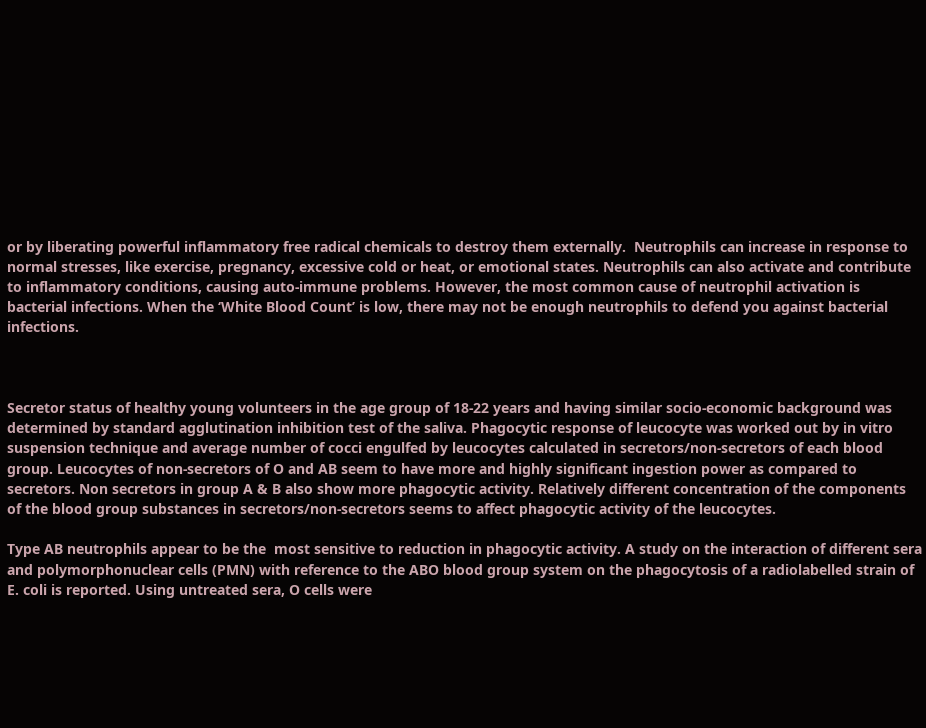or by liberating powerful inflammatory free radical chemicals to destroy them externally.  Neutrophils can increase in response to normal stresses, like exercise, pregnancy, excessive cold or heat, or emotional states. Neutrophils can also activate and contribute to inflammatory conditions, causing auto-immune problems. However, the most common cause of neutrophil activation is bacterial infections. When the ‘White Blood Count’ is low, there may not be enough neutrophils to defend you against bacterial infections.



Secretor status of healthy young volunteers in the age group of 18-22 years and having similar socio-economic background was determined by standard agglutination inhibition test of the saliva. Phagocytic response of leucocyte was worked out by in vitro suspension technique and average number of cocci engulfed by leucocytes calculated in secretors/non-secretors of each blood group. Leucocytes of non-secretors of O and AB seem to have more and highly significant ingestion power as compared to secretors. Non secretors in group A & B also show more phagocytic activity. Relatively different concentration of the components of the blood group substances in secretors/non-secretors seems to affect phagocytic activity of the leucocytes.

Type AB neutrophils appear to be the  most sensitive to reduction in phagocytic activity. A study on the interaction of different sera and polymorphonuclear cells (PMN) with reference to the ABO blood group system on the phagocytosis of a radiolabelled strain of E. coli is reported. Using untreated sera, O cells were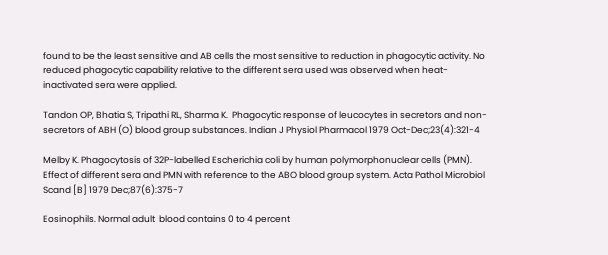found to be the least sensitive and AB cells the most sensitive to reduction in phagocytic activity. No reduced phagocytic capability relative to the different sera used was observed when heat-inactivated sera were applied.

Tandon OP, Bhatia S, Tripathi RL, Sharma K.  Phagocytic response of leucocytes in secretors and non-secretors of ABH (O) blood group substances. Indian J Physiol Pharmacol 1979 Oct-Dec;23(4):321-4

Melby K. Phagocytosis of 32P-labelled Escherichia coli by human polymorphonuclear cells (PMN). Effect of different sera and PMN with reference to the ABO blood group system. Acta Pathol Microbiol Scand [B] 1979 Dec;87(6):375-7

Eosinophils. Normal adult  blood contains 0 to 4 percent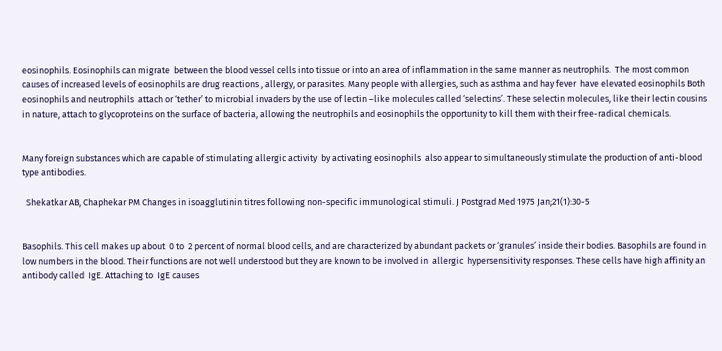eosinophils. Eosinophils can migrate  between the blood vessel cells into tissue or into an area of inflammation in the same manner as neutrophils.  The most common causes of increased levels of eosinophils are drug reactions , allergy, or parasites. Many people with allergies, such as asthma and hay fever  have elevated eosinophils Both eosinophils and neutrophils  attach or ‘tether’ to microbial invaders by the use of lectin –like molecules called ‘selectins’. These selectin molecules, like their lectin cousins in nature, attach to glycoproteins on the surface of bacteria, allowing the neutrophils and eosinophils the opportunity to kill them with their free-radical chemicals.


Many foreign substances which are capable of stimulating allergic activity  by activating eosinophils  also appear to simultaneously stimulate the production of anti-blood type antibodies.

  Shekatkar AB, Chaphekar PM Changes in isoagglutinin titres following non-specific immunological stimuli. J Postgrad Med 1975 Jan;21(1):30-5


Basophils. This cell makes up about  0 to  2 percent of normal blood cells, and are characterized by abundant packets or ‘granules’ inside their bodies. Basophils are found in low numbers in the blood. Their functions are not well understood but they are known to be involved in  allergic  hypersensitivity responses. These cells have high affinity an antibody called  IgE. Attaching to  IgE causes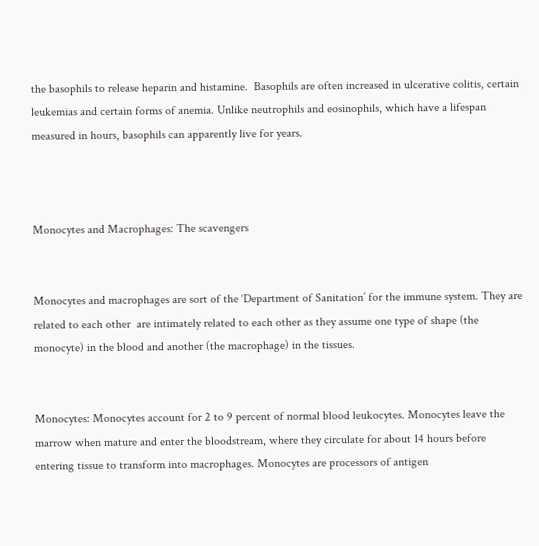the basophils to release heparin and histamine.  Basophils are often increased in ulcerative colitis, certain leukemias and certain forms of anemia. Unlike neutrophils and eosinophils, which have a lifespan measured in hours, basophils can apparently live for years.



Monocytes and Macrophages: The scavengers


Monocytes and macrophages are sort of the ‘Department of Sanitation’ for the immune system. They are related to each other  are intimately related to each other as they assume one type of shape (the monocyte) in the blood and another (the macrophage) in the tissues.


Monocytes: Monocytes account for 2 to 9 percent of normal blood leukocytes. Monocytes leave the marrow when mature and enter the bloodstream, where they circulate for about 14 hours before entering tissue to transform into macrophages. Monocytes are processors of antigen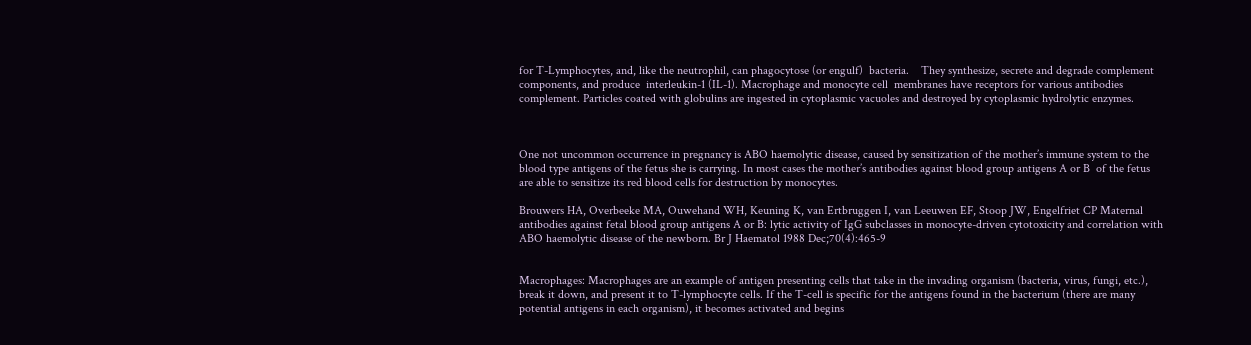for T-Lymphocytes, and, like the neutrophil, can phagocytose (or engulf)  bacteria.    They synthesize, secrete and degrade complement components, and produce  interleukin-1 (IL-1). Macrophage and monocyte cell  membranes have receptors for various antibodies complement. Particles coated with globulins are ingested in cytoplasmic vacuoles and destroyed by cytoplasmic hydrolytic enzymes.



One not uncommon occurrence in pregnancy is ABO haemolytic disease, caused by sensitization of the mother’s immune system to the blood type antigens of the fetus she is carrying. In most cases the mother’s antibodies against blood group antigens A or B  of the fetus are able to sensitize its red blood cells for destruction by monocytes.

Brouwers HA, Overbeeke MA, Ouwehand WH, Keuning K, van Ertbruggen I, van Leeuwen EF, Stoop JW, Engelfriet CP Maternal antibodies against fetal blood group antigens A or B: lytic activity of IgG subclasses in monocyte-driven cytotoxicity and correlation with ABO haemolytic disease of the newborn. Br J Haematol 1988 Dec;70(4):465-9


Macrophages: Macrophages are an example of antigen presenting cells that take in the invading organism (bacteria, virus, fungi, etc.), break it down, and present it to T-lymphocyte cells. If the T-cell is specific for the antigens found in the bacterium (there are many potential antigens in each organism), it becomes activated and begins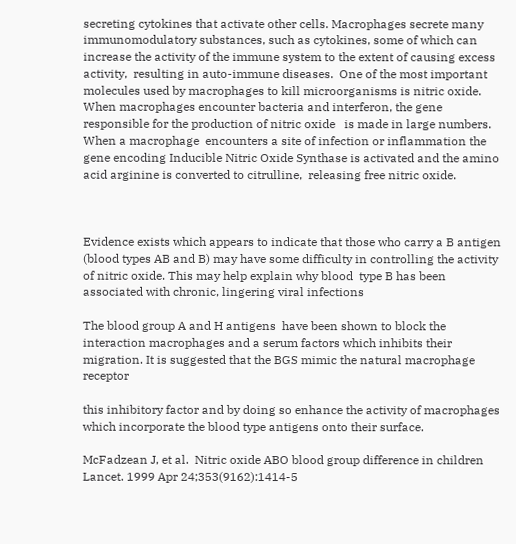secreting cytokines that activate other cells. Macrophages secrete many immunomodulatory substances, such as cytokines, some of which can increase the activity of the immune system to the extent of causing excess activity,  resulting in auto-immune diseases.  One of the most important molecules used by macrophages to kill microorganisms is nitric oxide. When macrophages encounter bacteria and interferon, the gene responsible for the production of nitric oxide   is made in large numbers. When a macrophage  encounters a site of infection or inflammation the gene encoding Inducible Nitric Oxide Synthase is activated and the amino acid arginine is converted to citrulline,  releasing free nitric oxide.



Evidence exists which appears to indicate that those who carry a B antigen (blood types AB and B) may have some difficulty in controlling the activity of nitric oxide. This may help explain why blood  type B has been associated with chronic, lingering viral infections

The blood group A and H antigens  have been shown to block the interaction macrophages and a serum factors which inhibits their migration. It is suggested that the BGS mimic the natural macrophage receptor

this inhibitory factor and by doing so enhance the activity of macrophages which incorporate the blood type antigens onto their surface.

McFadzean J, et al.  Nitric oxide ABO blood group difference in children Lancet. 1999 Apr 24;353(9162):1414-5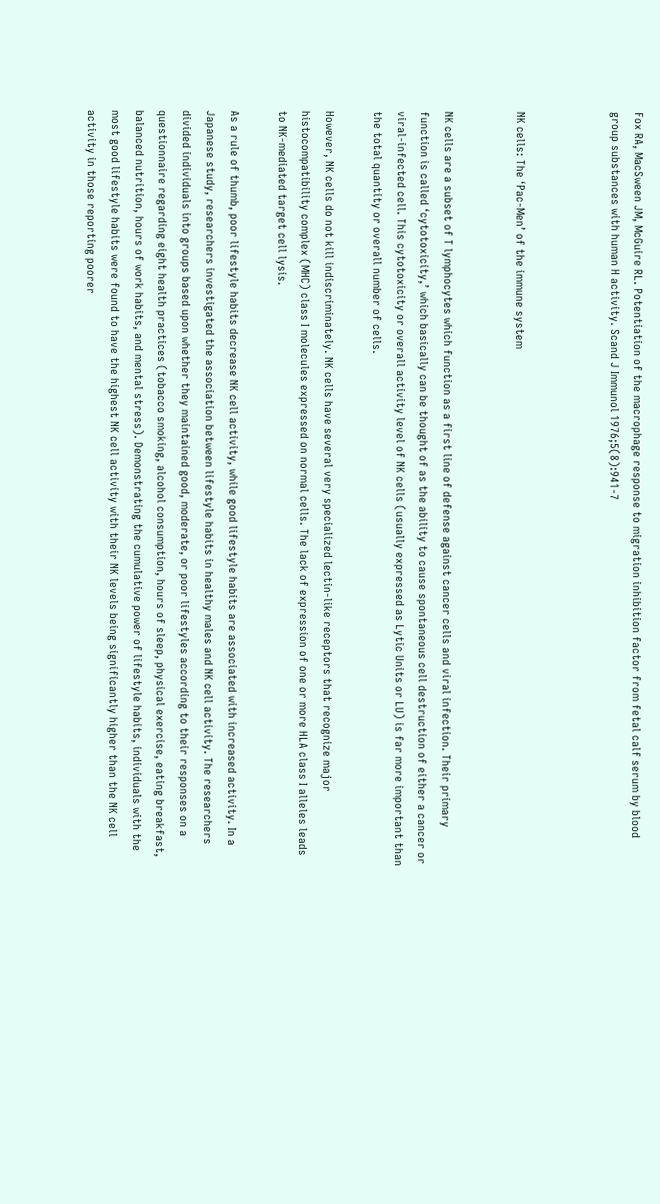Fox RA, MacSween JM, McGuire RL. Potentiation of the macrophage response to migration inhibition factor from fetal calf serum by blood group substances with human H activity. Scand J Immunol 1976;5(8):941-7



NK cells: The ‘Pac-Men’ of the immune system


NK cells are a subset of T lymphocytes which function as a first line of defense against cancer cells and viral infection. Their primary function is called ‘cytotoxicity,’ which basically can be thought of as the ability to cause spontaneous cell destruction of either a cancer or viral-infected cell. This cytotoxicity or overall activity level of NK cells (usually expressed as Lytic Units or LU) is far more important than the total quantity or overall number of cells.

However, NK cells do not kill indiscriminately. NK cells have several very specialized lectin-like receptors that recognize major histocompatibility complex (MHC) class I molecules expressed on normal cells. The lack of expression of one or more HLA class I alleles leads to NK-mediated target cell lysis.

As a rule of thumb, poor lifestyle habits decrease NK cell activity, while good lifestyle habits are associated with increased activity. In a Japanese study, researchers investigated the association between lifestyle habits in healthy males and NK cell activity. The researchers divided individuals into groups based upon whether they maintained good, moderate, or poor lifestyles according to their responses on a questionnaire regarding eight health practices (tobacco smoking, alcohol consumption, hours of sleep, physical exercise, eating breakfast, balanced nutrition, hours of work habits, and mental stress). Demonstrating the cumulative power of lifestyle habits, individuals with the most good lifestyle habits were found to have the highest NK cell activity with their NK levels being significantly higher than the NK cell activity in those reporting poorer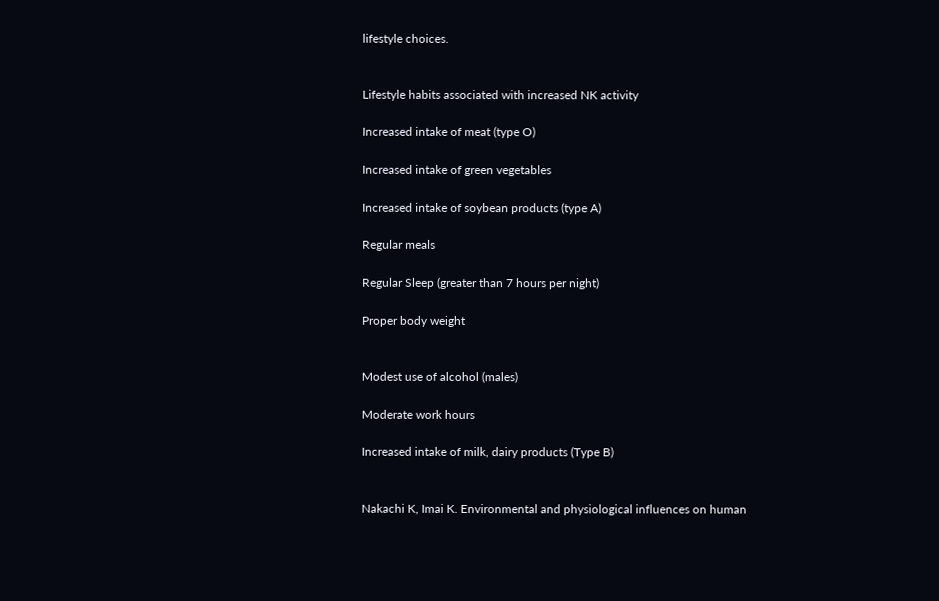lifestyle choices.


Lifestyle habits associated with increased NK activity

Increased intake of meat (type O)

Increased intake of green vegetables

Increased intake of soybean products (type A)

Regular meals

Regular Sleep (greater than 7 hours per night)

Proper body weight


Modest use of alcohol (males)

Moderate work hours

Increased intake of milk, dairy products (Type B)


Nakachi K, Imai K. Environmental and physiological influences on human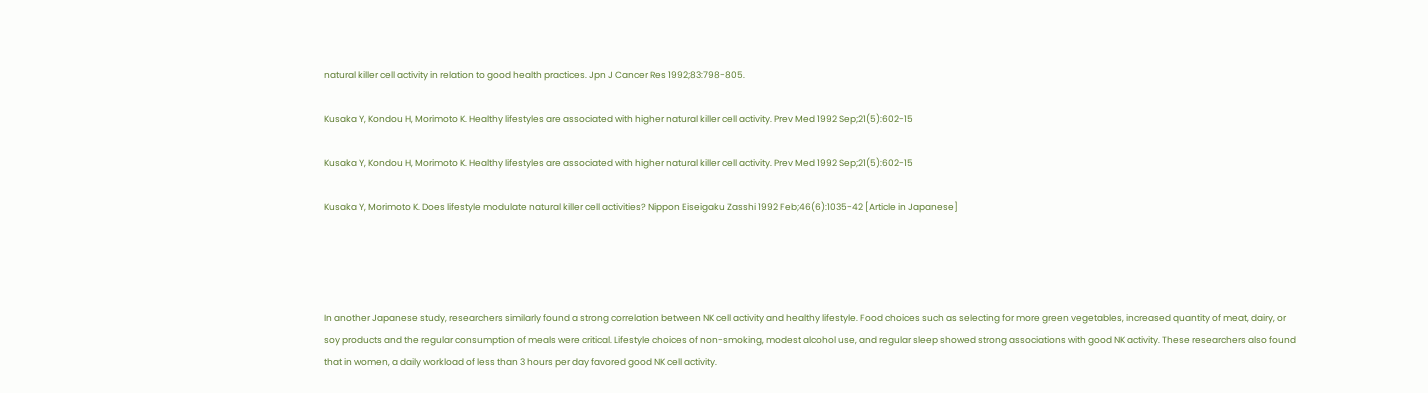natural killer cell activity in relation to good health practices. Jpn J Cancer Res 1992;83:798-805.

Kusaka Y, Kondou H, Morimoto K. Healthy lifestyles are associated with higher natural killer cell activity. Prev Med 1992 Sep;21(5):602-15

Kusaka Y, Kondou H, Morimoto K. Healthy lifestyles are associated with higher natural killer cell activity. Prev Med 1992 Sep;21(5):602-15

Kusaka Y, Morimoto K. Does lifestyle modulate natural killer cell activities? Nippon Eiseigaku Zasshi 1992 Feb;46(6):1035-42 [Article in Japanese]




In another Japanese study, researchers similarly found a strong correlation between NK cell activity and healthy lifestyle. Food choices such as selecting for more green vegetables, increased quantity of meat, dairy, or soy products and the regular consumption of meals were critical. Lifestyle choices of non-smoking, modest alcohol use, and regular sleep showed strong associations with good NK activity. These researchers also found that in women, a daily workload of less than 3 hours per day favored good NK cell activity.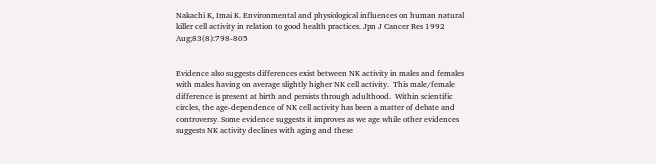Nakachi K, Imai K. Environmental and physiological influences on human natural killer cell activity in relation to good health practices. Jpn J Cancer Res 1992 Aug;83(8):798-805


Evidence also suggests differences exist between NK activity in males and females with males having on average slightly higher NK cell activity.  This male/female difference is present at birth and persists through adulthood.  Within scientific circles, the age-dependence of NK cell activity has been a matter of debate and controversy. Some evidence suggests it improves as we age while other evidences suggests NK activity declines with aging and these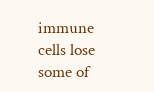immune cells lose some of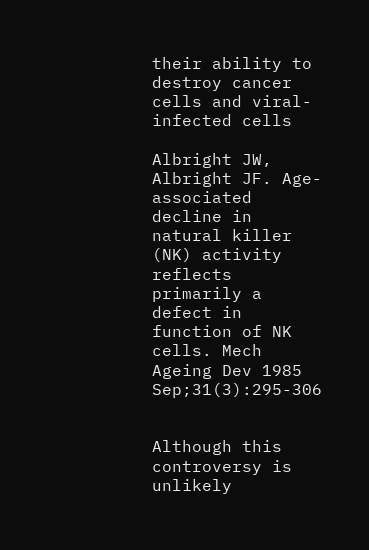their ability to destroy cancer cells and viral-infected cells

Albright JW, Albright JF. Age-associated decline in natural killer (NK) activity reflects primarily a defect in function of NK cells. Mech Ageing Dev 1985 Sep;31(3):295-306


Although this controversy is unlikely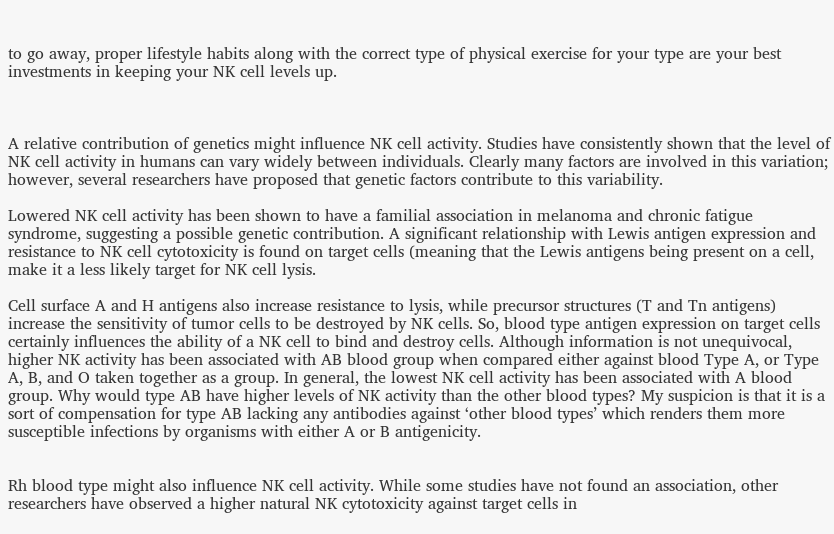to go away, proper lifestyle habits along with the correct type of physical exercise for your type are your best investments in keeping your NK cell levels up.



A relative contribution of genetics might influence NK cell activity. Studies have consistently shown that the level of NK cell activity in humans can vary widely between individuals. Clearly many factors are involved in this variation; however, several researchers have proposed that genetic factors contribute to this variability.

Lowered NK cell activity has been shown to have a familial association in melanoma and chronic fatigue syndrome, suggesting a possible genetic contribution. A significant relationship with Lewis antigen expression and resistance to NK cell cytotoxicity is found on target cells (meaning that the Lewis antigens being present on a cell, make it a less likely target for NK cell lysis.

Cell surface A and H antigens also increase resistance to lysis, while precursor structures (T and Tn antigens) increase the sensitivity of tumor cells to be destroyed by NK cells. So, blood type antigen expression on target cells certainly influences the ability of a NK cell to bind and destroy cells. Although information is not unequivocal, higher NK activity has been associated with AB blood group when compared either against blood Type A, or Type A, B, and O taken together as a group. In general, the lowest NK cell activity has been associated with A blood group. Why would type AB have higher levels of NK activity than the other blood types? My suspicion is that it is a sort of compensation for type AB lacking any antibodies against ‘other blood types’ which renders them more susceptible infections by organisms with either A or B antigenicity.


Rh blood type might also influence NK cell activity. While some studies have not found an association, other researchers have observed a higher natural NK cytotoxicity against target cells in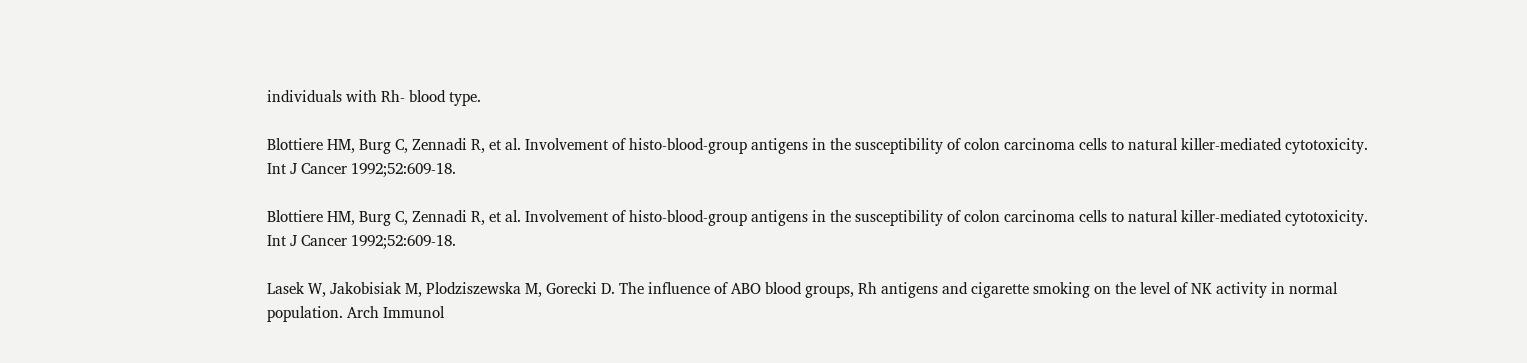individuals with Rh- blood type.

Blottiere HM, Burg C, Zennadi R, et al. Involvement of histo-blood-group antigens in the susceptibility of colon carcinoma cells to natural killer-mediated cytotoxicity. Int J Cancer 1992;52:609-18.

Blottiere HM, Burg C, Zennadi R, et al. Involvement of histo-blood-group antigens in the susceptibility of colon carcinoma cells to natural killer-mediated cytotoxicity. Int J Cancer 1992;52:609-18.

Lasek W, Jakobisiak M, Plodziszewska M, Gorecki D. The influence of ABO blood groups, Rh antigens and cigarette smoking on the level of NK activity in normal population. Arch Immunol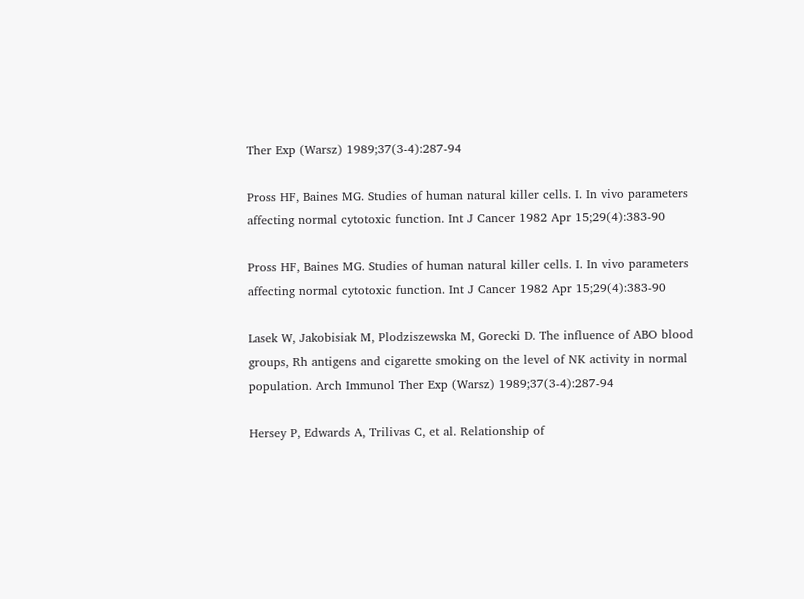Ther Exp (Warsz) 1989;37(3-4):287-94

Pross HF, Baines MG. Studies of human natural killer cells. I. In vivo parameters affecting normal cytotoxic function. Int J Cancer 1982 Apr 15;29(4):383-90

Pross HF, Baines MG. Studies of human natural killer cells. I. In vivo parameters affecting normal cytotoxic function. Int J Cancer 1982 Apr 15;29(4):383-90

Lasek W, Jakobisiak M, Plodziszewska M, Gorecki D. The influence of ABO blood groups, Rh antigens and cigarette smoking on the level of NK activity in normal population. Arch Immunol Ther Exp (Warsz) 1989;37(3-4):287-94

Hersey P, Edwards A, Trilivas C, et al. Relationship of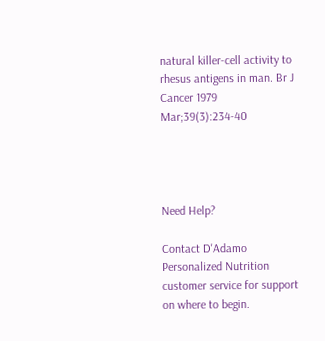natural killer-cell activity to rhesus antigens in man. Br J Cancer 1979 Mar;39(3):234-40




Need Help?

Contact D'Adamo Personalized Nutrition customer service for support on where to begin.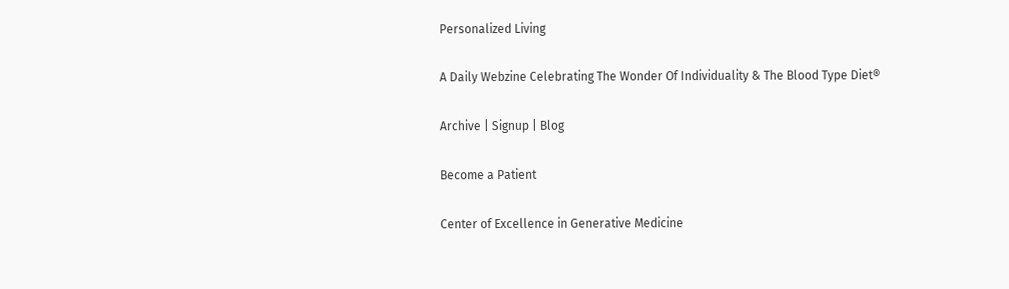Personalized Living

A Daily Webzine Celebrating The Wonder Of Individuality & The Blood Type Diet®

Archive | Signup | Blog

Become a Patient

Center of Excellence in Generative Medicine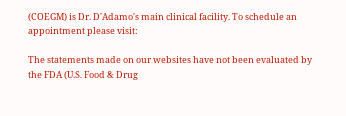(COEGM) is Dr. D'Adamo's main clinical facility. To schedule an appointment please visit:

The statements made on our websites have not been evaluated by the FDA (U.S. Food & Drug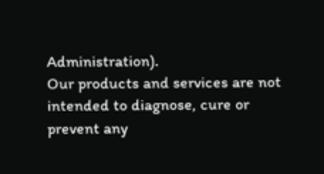Administration).
Our products and services are not intended to diagnose, cure or prevent any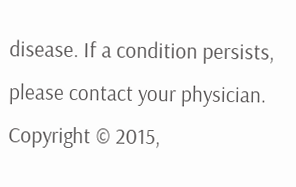disease. If a condition persists, please contact your physician.
Copyright © 2015,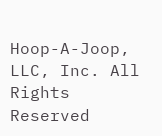Hoop-A-Joop, LLC, Inc. All Rights Reserved